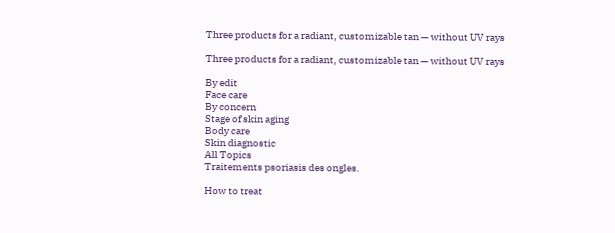Three products for a radiant, customizable tan — without UV rays

Three products for a radiant, customizable tan — without UV rays

By edit
Face care
By concern
Stage of skin aging
Body care
Skin diagnostic
All Topics
Traitements psoriasis des ongles.

How to treat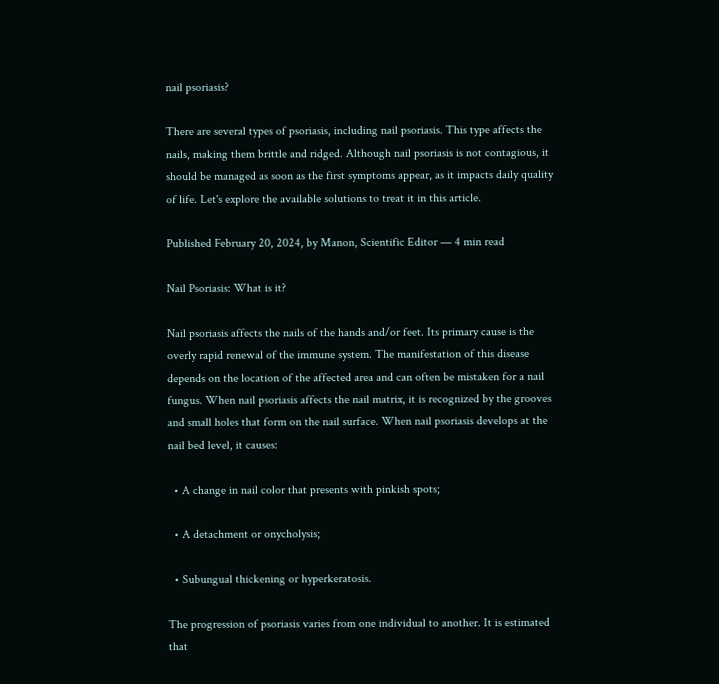nail psoriasis?

There are several types of psoriasis, including nail psoriasis. This type affects the nails, making them brittle and ridged. Although nail psoriasis is not contagious, it should be managed as soon as the first symptoms appear, as it impacts daily quality of life. Let's explore the available solutions to treat it in this article.

Published February 20, 2024, by Manon, Scientific Editor — 4 min read

Nail Psoriasis: What is it?

Nail psoriasis affects the nails of the hands and/or feet. Its primary cause is the overly rapid renewal of the immune system. The manifestation of this disease depends on the location of the affected area and can often be mistaken for a nail fungus. When nail psoriasis affects the nail matrix, it is recognized by the grooves and small holes that form on the nail surface. When nail psoriasis develops at the nail bed level, it causes:

  • A change in nail color that presents with pinkish spots;

  • A detachment or onycholysis;

  • Subungual thickening or hyperkeratosis.

The progression of psoriasis varies from one individual to another. It is estimated that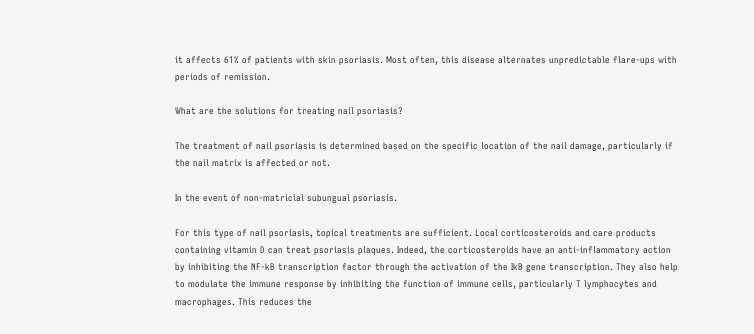it affects 61% of patients with skin psoriasis. Most often, this disease alternates unpredictable flare-ups with periods of remission.

What are the solutions for treating nail psoriasis?

The treatment of nail psoriasis is determined based on the specific location of the nail damage, particularly if the nail matrix is affected or not.

In the event of non-matricial subungual psoriasis.

For this type of nail psoriasis, topical treatments are sufficient. Local corticosteroids and care products containing vitamin D can treat psoriasis plaques. Indeed, the corticosteroids have an anti-inflammatory action by inhibiting the NF-kB transcription factor through the activation of the IkB gene transcription. They also help to modulate the immune response by inhibiting the function of immune cells, particularly T lymphocytes and macrophages. This reduces the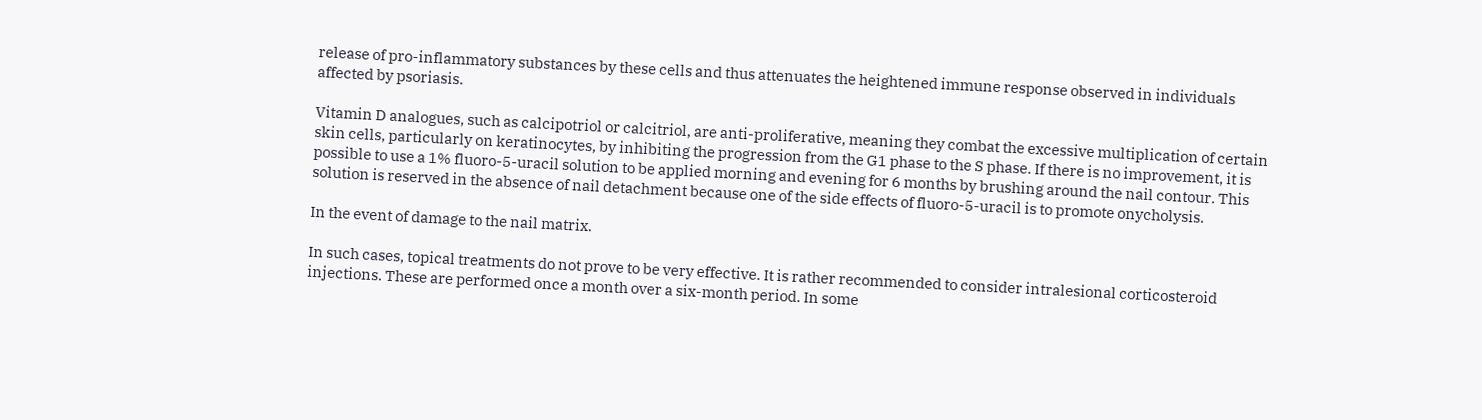release of pro-inflammatory substances by these cells and thus attenuates the heightened immune response observed in individuals affected by psoriasis.

Vitamin D analogues, such as calcipotriol or calcitriol, are anti-proliferative, meaning they combat the excessive multiplication of certain skin cells, particularly on keratinocytes, by inhibiting the progression from the G1 phase to the S phase. If there is no improvement, it is possible to use a 1% fluoro-5-uracil solution to be applied morning and evening for 6 months by brushing around the nail contour. This solution is reserved in the absence of nail detachment because one of the side effects of fluoro-5-uracil is to promote onycholysis.

In the event of damage to the nail matrix.

In such cases, topical treatments do not prove to be very effective. It is rather recommended to consider intralesional corticosteroid injections. These are performed once a month over a six-month period. In some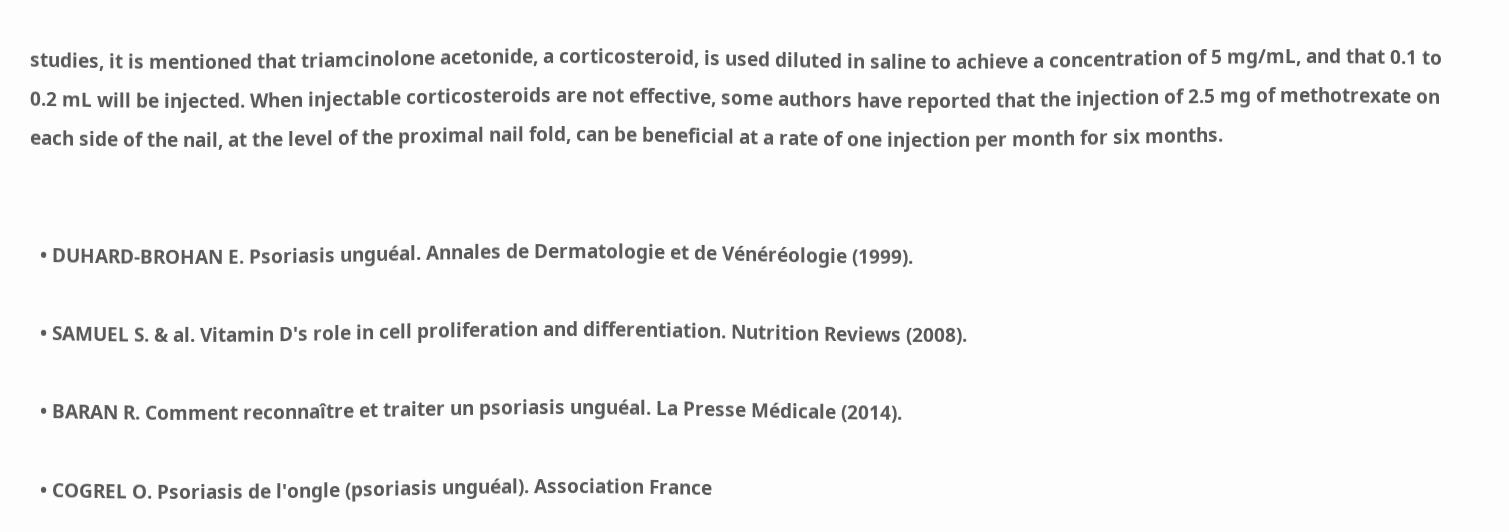studies, it is mentioned that triamcinolone acetonide, a corticosteroid, is used diluted in saline to achieve a concentration of 5 mg/mL, and that 0.1 to 0.2 mL will be injected. When injectable corticosteroids are not effective, some authors have reported that the injection of 2.5 mg of methotrexate on each side of the nail, at the level of the proximal nail fold, can be beneficial at a rate of one injection per month for six months.


  • DUHARD-BROHAN E. Psoriasis unguéal. Annales de Dermatologie et de Vénéréologie (1999).

  • SAMUEL S. & al. Vitamin D's role in cell proliferation and differentiation. Nutrition Reviews (2008).

  • BARAN R. Comment reconnaître et traiter un psoriasis unguéal. La Presse Médicale (2014).

  • COGREL O. Psoriasis de l'ongle (psoriasis unguéal). Association France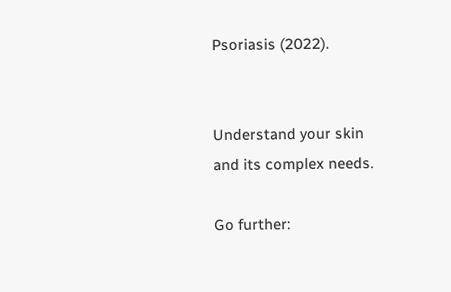Psoriasis (2022).


Understand your skin
and its complex needs.

Go further: